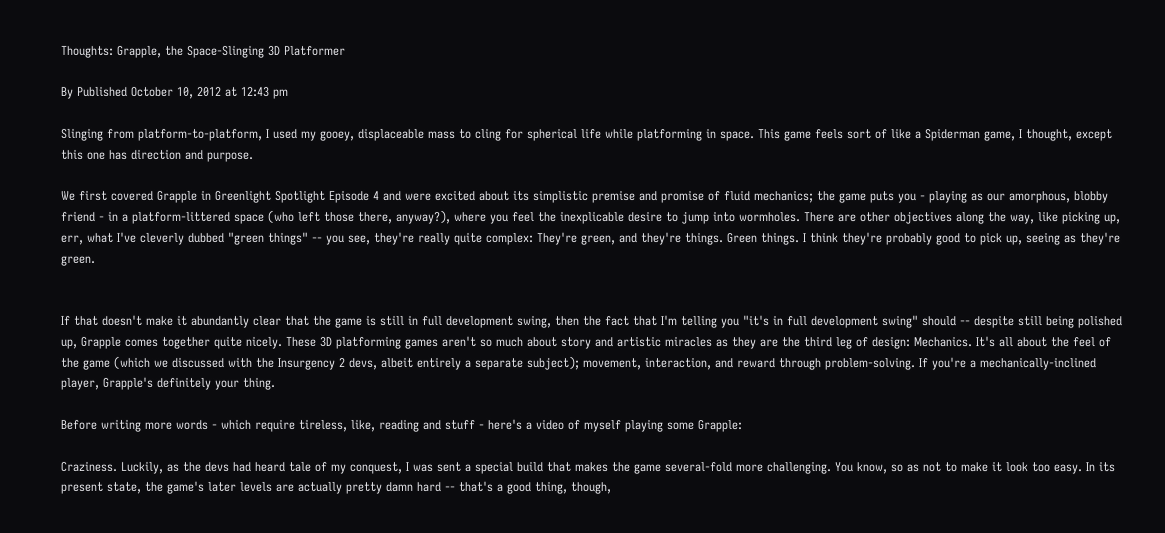Thoughts: Grapple, the Space-Slinging 3D Platformer

By Published October 10, 2012 at 12:43 pm

Slinging from platform-to-platform, I used my gooey, displaceable mass to cling for spherical life while platforming in space. This game feels sort of like a Spiderman game, I thought, except this one has direction and purpose.

We first covered Grapple in Greenlight Spotlight Episode 4 and were excited about its simplistic premise and promise of fluid mechanics; the game puts you - playing as our amorphous, blobby friend - in a platform-littered space (who left those there, anyway?), where you feel the inexplicable desire to jump into wormholes. There are other objectives along the way, like picking up, err, what I've cleverly dubbed "green things" -- you see, they're really quite complex: They're green, and they're things. Green things. I think they're probably good to pick up, seeing as they're green.


If that doesn't make it abundantly clear that the game is still in full development swing, then the fact that I'm telling you "it's in full development swing" should -- despite still being polished up, Grapple comes together quite nicely. These 3D platforming games aren't so much about story and artistic miracles as they are the third leg of design: Mechanics. It's all about the feel of the game (which we discussed with the Insurgency 2 devs, albeit entirely a separate subject); movement, interaction, and reward through problem-solving. If you're a mechanically-inclined player, Grapple's definitely your thing.

Before writing more words - which require tireless, like, reading and stuff - here's a video of myself playing some Grapple:

Craziness. Luckily, as the devs had heard tale of my conquest, I was sent a special build that makes the game several-fold more challenging. You know, so as not to make it look too easy. In its present state, the game's later levels are actually pretty damn hard -- that's a good thing, though,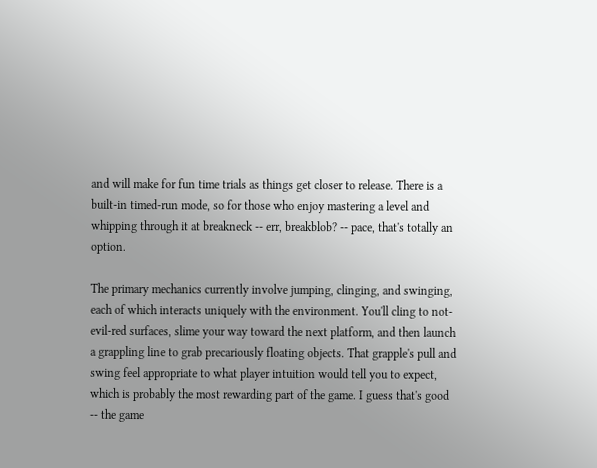and will make for fun time trials as things get closer to release. There is a built-in timed-run mode, so for those who enjoy mastering a level and whipping through it at breakneck -- err, breakblob? -- pace, that's totally an option.

The primary mechanics currently involve jumping, clinging, and swinging, each of which interacts uniquely with the environment. You'll cling to not-evil-red surfaces, slime your way toward the next platform, and then launch a grappling line to grab precariously floating objects. That grapple's pull and swing feel appropriate to what player intuition would tell you to expect, which is probably the most rewarding part of the game. I guess that's good -- the game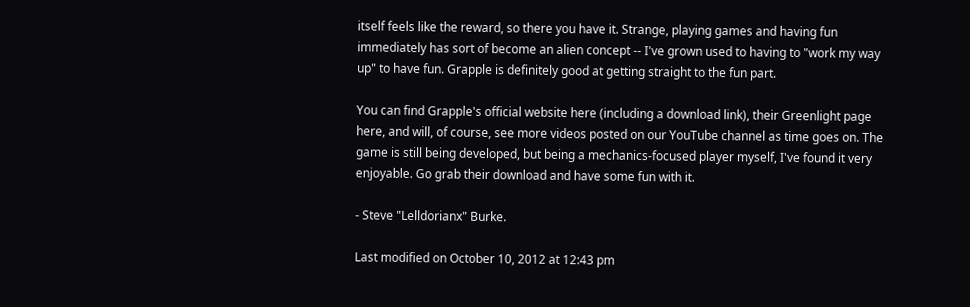itself feels like the reward, so there you have it. Strange, playing games and having fun immediately has sort of become an alien concept -- I've grown used to having to "work my way up" to have fun. Grapple is definitely good at getting straight to the fun part.

You can find Grapple's official website here (including a download link), their Greenlight page here, and will, of course, see more videos posted on our YouTube channel as time goes on. The game is still being developed, but being a mechanics-focused player myself, I've found it very enjoyable. Go grab their download and have some fun with it.

- Steve "Lelldorianx" Burke.

Last modified on October 10, 2012 at 12:43 pm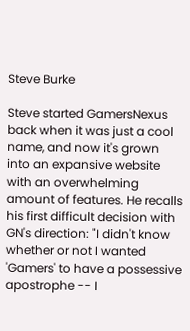Steve Burke

Steve started GamersNexus back when it was just a cool name, and now it's grown into an expansive website with an overwhelming amount of features. He recalls his first difficult decision with GN's direction: "I didn't know whether or not I wanted 'Gamers' to have a possessive apostrophe -- I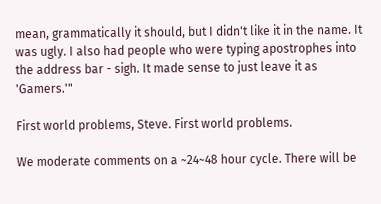mean, grammatically it should, but I didn't like it in the name. It was ugly. I also had people who were typing apostrophes into the address bar - sigh. It made sense to just leave it as 'Gamers.'"

First world problems, Steve. First world problems.

We moderate comments on a ~24~48 hour cycle. There will be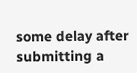some delay after submitting a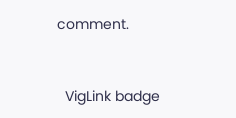comment.


  VigLink badge